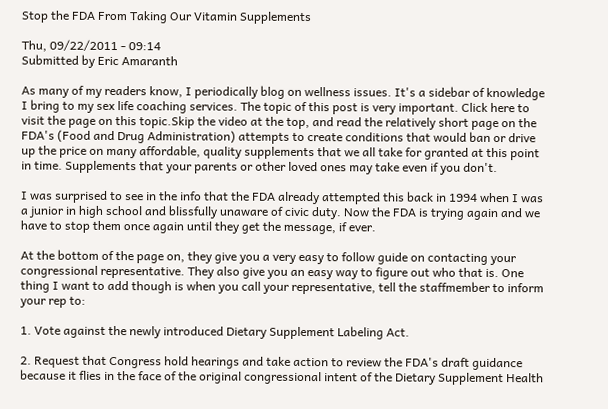Stop the FDA From Taking Our Vitamin Supplements

Thu, 09/22/2011 - 09:14
Submitted by Eric Amaranth

As many of my readers know, I periodically blog on wellness issues. It's a sidebar of knowledge I bring to my sex life coaching services. The topic of this post is very important. Click here to visit the page on this topic.Skip the video at the top, and read the relatively short page on the FDA's (Food and Drug Administration) attempts to create conditions that would ban or drive up the price on many affordable, quality supplements that we all take for granted at this point in time. Supplements that your parents or other loved ones may take even if you don't.

I was surprised to see in the info that the FDA already attempted this back in 1994 when I was a junior in high school and blissfully unaware of civic duty. Now the FDA is trying again and we have to stop them once again until they get the message, if ever.

At the bottom of the page on, they give you a very easy to follow guide on contacting your congressional representative. They also give you an easy way to figure out who that is. One thing I want to add though is when you call your representative, tell the staffmember to inform your rep to:

1. Vote against the newly introduced Dietary Supplement Labeling Act.

2. Request that Congress hold hearings and take action to review the FDA's draft guidance because it flies in the face of the original congressional intent of the Dietary Supplement Health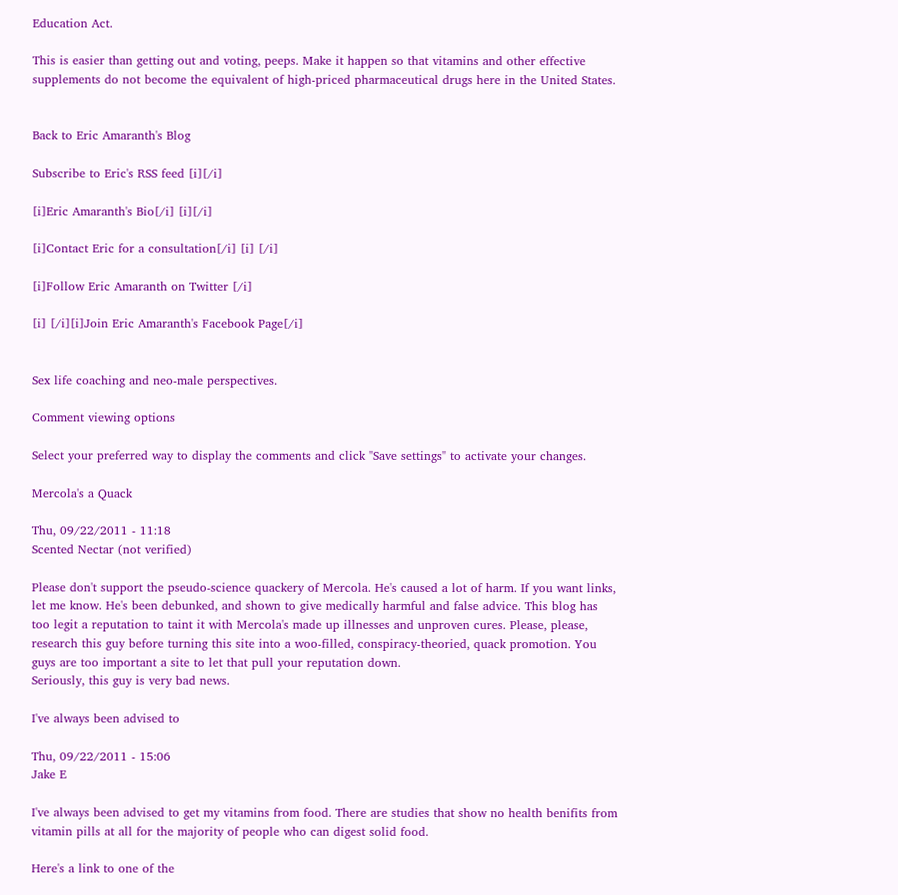Education Act.

This is easier than getting out and voting, peeps. Make it happen so that vitamins and other effective supplements do not become the equivalent of high-priced pharmaceutical drugs here in the United States.


Back to Eric Amaranth's Blog

Subscribe to Eric's RSS feed [i][/i]

[i]Eric Amaranth's Bio[/i] [i][/i]

[i]Contact Eric for a consultation[/i] [i] [/i]

[i]Follow Eric Amaranth on Twitter [/i]

[i] [/i][i]Join Eric Amaranth's Facebook Page[/i]


Sex life coaching and neo-male perspectives.

Comment viewing options

Select your preferred way to display the comments and click "Save settings" to activate your changes.

Mercola's a Quack

Thu, 09/22/2011 - 11:18
Scented Nectar (not verified)

Please don't support the pseudo-science quackery of Mercola. He's caused a lot of harm. If you want links, let me know. He's been debunked, and shown to give medically harmful and false advice. This blog has too legit a reputation to taint it with Mercola's made up illnesses and unproven cures. Please, please, research this guy before turning this site into a woo-filled, conspiracy-theoried, quack promotion. You guys are too important a site to let that pull your reputation down.
Seriously, this guy is very bad news.

I've always been advised to

Thu, 09/22/2011 - 15:06
Jake E

I've always been advised to get my vitamins from food. There are studies that show no health benifits from vitamin pills at all for the majority of people who can digest solid food.

Here's a link to one of the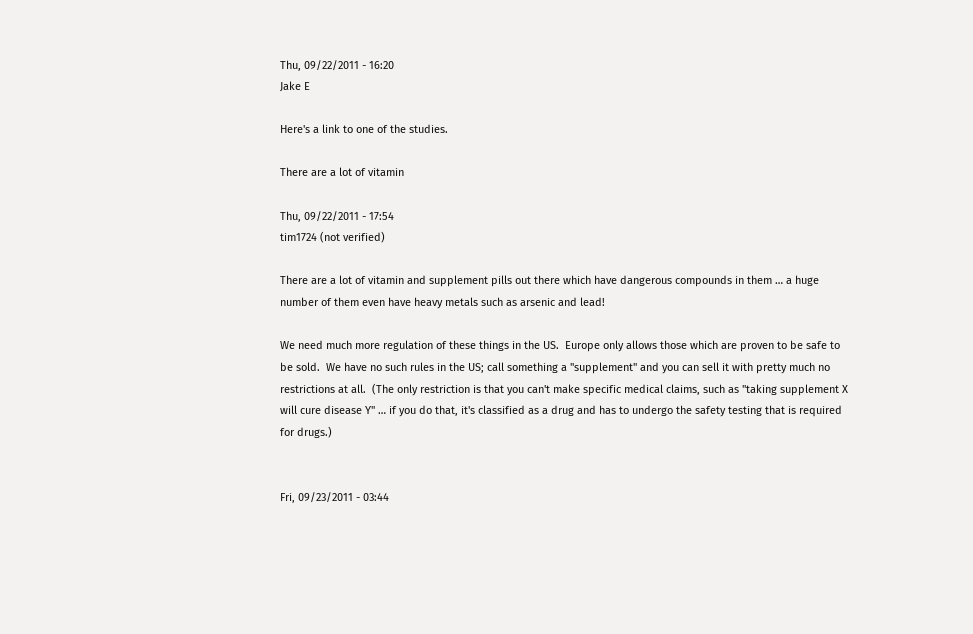Thu, 09/22/2011 - 16:20
Jake E

Here's a link to one of the studies.

There are a lot of vitamin

Thu, 09/22/2011 - 17:54
tim1724 (not verified)

There are a lot of vitamin and supplement pills out there which have dangerous compounds in them … a huge number of them even have heavy metals such as arsenic and lead!

We need much more regulation of these things in the US.  Europe only allows those which are proven to be safe to be sold.  We have no such rules in the US; call something a "supplement" and you can sell it with pretty much no restrictions at all.  (The only restriction is that you can't make specific medical claims, such as "taking supplement X will cure disease Y" … if you do that, it's classified as a drug and has to undergo the safety testing that is required for drugs.)


Fri, 09/23/2011 - 03:44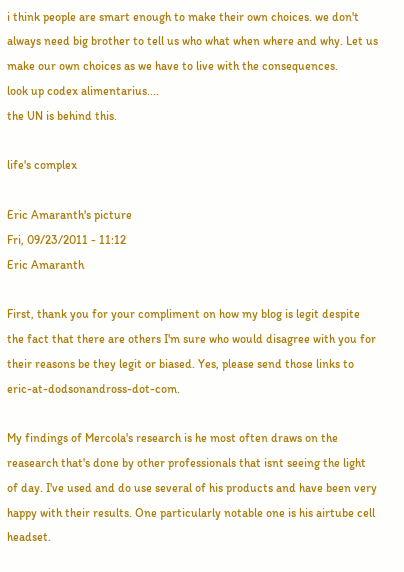i think people are smart enough to make their own choices. we don't always need big brother to tell us who what when where and why. Let us make our own choices as we have to live with the consequences.
look up codex alimentarius....
the UN is behind this.

life's complex

Eric Amaranth's picture
Fri, 09/23/2011 - 11:12
Eric Amaranth

First, thank you for your compliment on how my blog is legit despite the fact that there are others I'm sure who would disagree with you for their reasons be they legit or biased. Yes, please send those links to eric-at-dodsonandross-dot-com.

My findings of Mercola's research is he most often draws on the reasearch that's done by other professionals that isnt seeing the light of day. I've used and do use several of his products and have been very happy with their results. One particularly notable one is his airtube cell headset.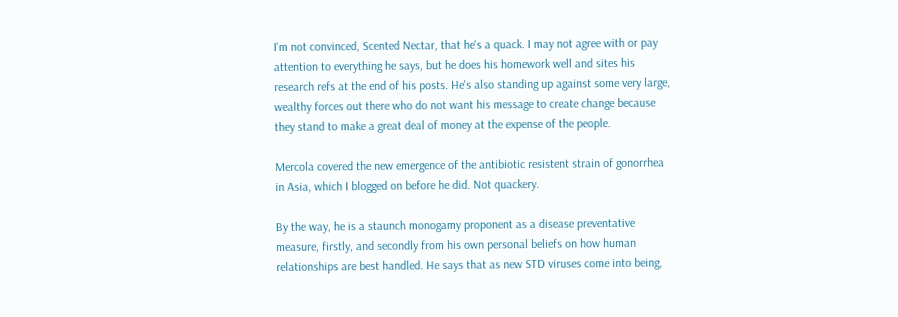I'm not convinced, Scented Nectar, that he's a quack. I may not agree with or pay attention to everything he says, but he does his homework well and sites his research refs at the end of his posts. He's also standing up against some very large, wealthy forces out there who do not want his message to create change because they stand to make a great deal of money at the expense of the people.

Mercola covered the new emergence of the antibiotic resistent strain of gonorrhea in Asia, which I blogged on before he did. Not quackery.

By the way, he is a staunch monogamy proponent as a disease preventative measure, firstly, and secondly from his own personal beliefs on how human relationships are best handled. He says that as new STD viruses come into being,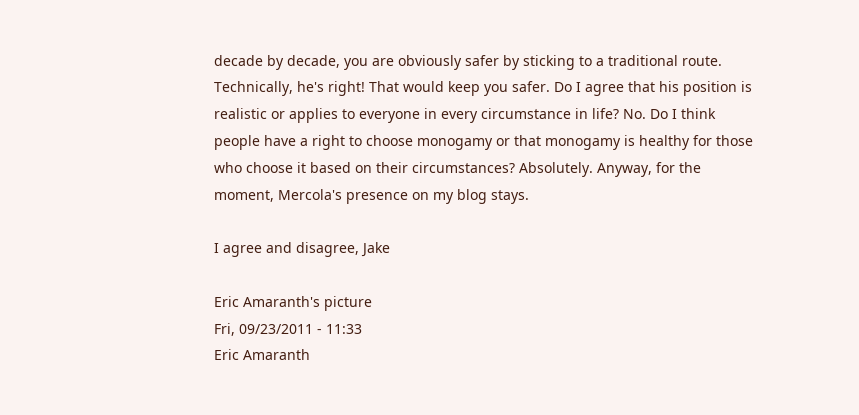decade by decade, you are obviously safer by sticking to a traditional route. Technically, he's right! That would keep you safer. Do I agree that his position is realistic or applies to everyone in every circumstance in life? No. Do I think people have a right to choose monogamy or that monogamy is healthy for those who choose it based on their circumstances? Absolutely. Anyway, for the moment, Mercola's presence on my blog stays.

I agree and disagree, Jake

Eric Amaranth's picture
Fri, 09/23/2011 - 11:33
Eric Amaranth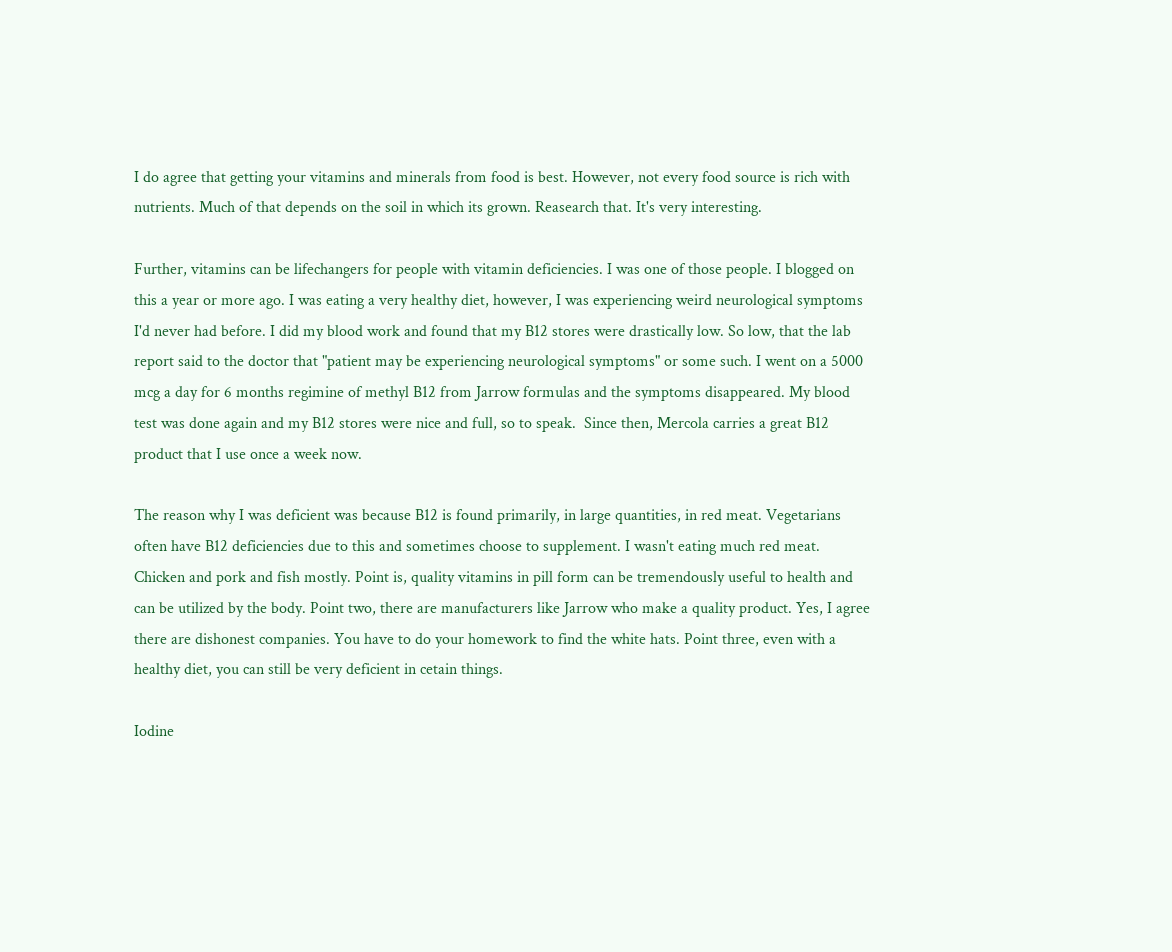I do agree that getting your vitamins and minerals from food is best. However, not every food source is rich with nutrients. Much of that depends on the soil in which its grown. Reasearch that. It's very interesting.

Further, vitamins can be lifechangers for people with vitamin deficiencies. I was one of those people. I blogged on this a year or more ago. I was eating a very healthy diet, however, I was experiencing weird neurological symptoms I'd never had before. I did my blood work and found that my B12 stores were drastically low. So low, that the lab report said to the doctor that "patient may be experiencing neurological symptoms" or some such. I went on a 5000 mcg a day for 6 months regimine of methyl B12 from Jarrow formulas and the symptoms disappeared. My blood test was done again and my B12 stores were nice and full, so to speak.  Since then, Mercola carries a great B12 product that I use once a week now.

The reason why I was deficient was because B12 is found primarily, in large quantities, in red meat. Vegetarians often have B12 deficiencies due to this and sometimes choose to supplement. I wasn't eating much red meat. Chicken and pork and fish mostly. Point is, quality vitamins in pill form can be tremendously useful to health and can be utilized by the body. Point two, there are manufacturers like Jarrow who make a quality product. Yes, I agree there are dishonest companies. You have to do your homework to find the white hats. Point three, even with a healthy diet, you can still be very deficient in cetain things.

Iodine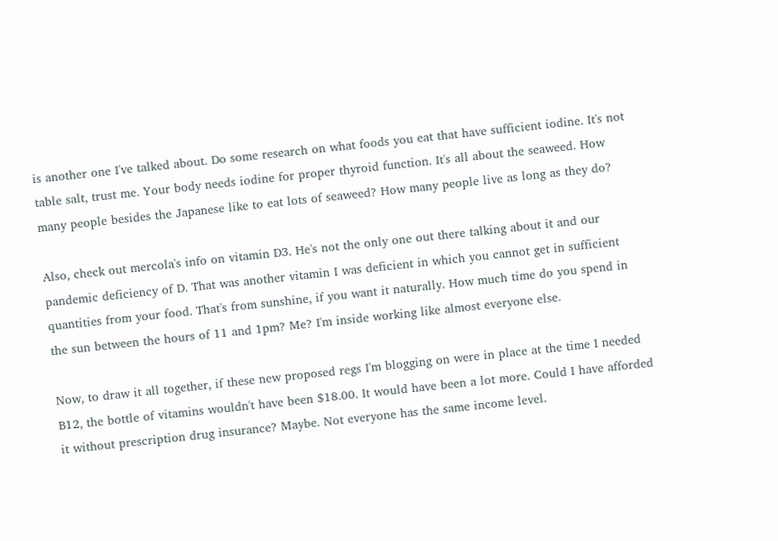is another one I've talked about. Do some research on what foods you eat that have sufficient iodine. It's not table salt, trust me. Your body needs iodine for proper thyroid function. It's all about the seaweed. How many people besides the Japanese like to eat lots of seaweed? How many people live as long as they do?

Also, check out mercola's info on vitamin D3. He's not the only one out there talking about it and our pandemic deficiency of D. That was another vitamin I was deficient in which you cannot get in sufficient quantities from your food. That's from sunshine, if you want it naturally. How much time do you spend in the sun between the hours of 11 and 1pm? Me? I'm inside working like almost everyone else.

Now, to draw it all together, if these new proposed regs I'm blogging on were in place at the time I needed B12, the bottle of vitamins wouldn't have been $18.00. It would have been a lot more. Could I have afforded it without prescription drug insurance? Maybe. Not everyone has the same income level.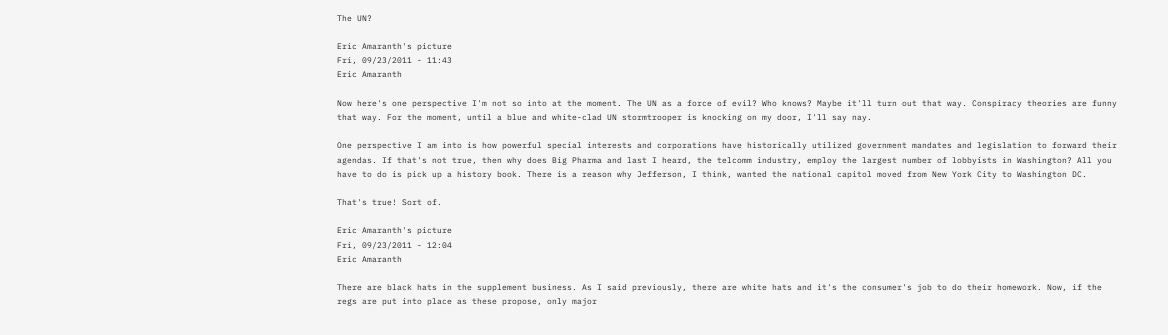The UN?

Eric Amaranth's picture
Fri, 09/23/2011 - 11:43
Eric Amaranth

Now here's one perspective I'm not so into at the moment. The UN as a force of evil? Who knows? Maybe it'll turn out that way. Conspiracy theories are funny that way. For the moment, until a blue and white-clad UN stormtrooper is knocking on my door, I'll say nay.

One perspective I am into is how powerful special interests and corporations have historically utilized government mandates and legislation to forward their agendas. If that's not true, then why does Big Pharma and last I heard, the telcomm industry, employ the largest number of lobbyists in Washington? All you have to do is pick up a history book. There is a reason why Jefferson, I think, wanted the national capitol moved from New York City to Washington DC.

That's true! Sort of.

Eric Amaranth's picture
Fri, 09/23/2011 - 12:04
Eric Amaranth

There are black hats in the supplement business. As I said previously, there are white hats and it's the consumer's job to do their homework. Now, if the regs are put into place as these propose, only major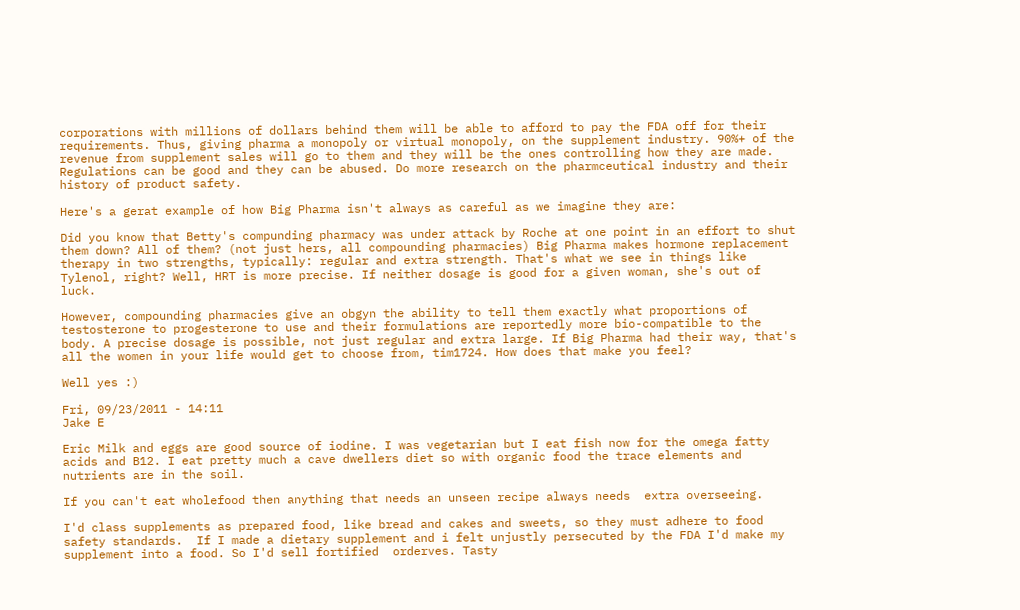corporations with millions of dollars behind them will be able to afford to pay the FDA off for their requirements. Thus, giving pharma a monopoly or virtual monopoly, on the supplement industry. 90%+ of the revenue from supplement sales will go to them and they will be the ones controlling how they are made. Regulations can be good and they can be abused. Do more research on the pharmceutical industry and their history of product safety.

Here's a gerat example of how Big Pharma isn't always as careful as we imagine they are:

Did you know that Betty's compunding pharmacy was under attack by Roche at one point in an effort to shut them down? All of them? (not just hers, all compounding pharmacies) Big Pharma makes hormone replacement therapy in two strengths, typically: regular and extra strength. That's what we see in things like Tylenol, right? Well, HRT is more precise. If neither dosage is good for a given woman, she's out of luck.

However, compounding pharmacies give an obgyn the ability to tell them exactly what proportions of testosterone to progesterone to use and their formulations are reportedly more bio-compatible to the body. A precise dosage is possible, not just regular and extra large. If Big Pharma had their way, that's all the women in your life would get to choose from, tim1724. How does that make you feel?

Well yes :)

Fri, 09/23/2011 - 14:11
Jake E

Eric Milk and eggs are good source of iodine. I was vegetarian but I eat fish now for the omega fatty acids and B12. I eat pretty much a cave dwellers diet so with organic food the trace elements and nutrients are in the soil.

If you can't eat wholefood then anything that needs an unseen recipe always needs  extra overseeing.

I'd class supplements as prepared food, like bread and cakes and sweets, so they must adhere to food safety standards.  If I made a dietary supplement and i felt unjustly persecuted by the FDA I'd make my supplement into a food. So I'd sell fortified  orderves. Tasty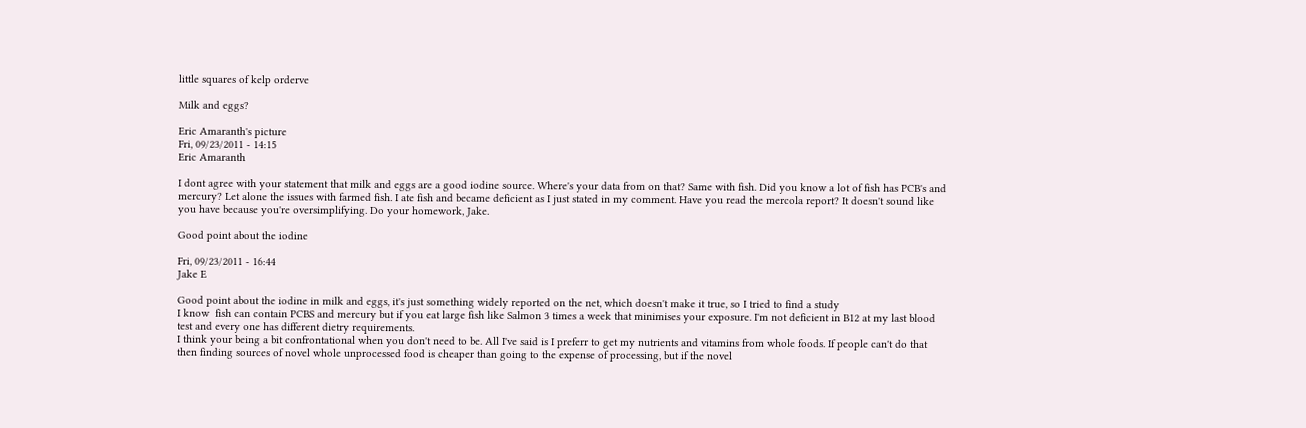little squares of kelp orderve

Milk and eggs?

Eric Amaranth's picture
Fri, 09/23/2011 - 14:15
Eric Amaranth

I dont agree with your statement that milk and eggs are a good iodine source. Where's your data from on that? Same with fish. Did you know a lot of fish has PCB's and mercury? Let alone the issues with farmed fish. I ate fish and became deficient as I just stated in my comment. Have you read the mercola report? It doesn't sound like you have because you're oversimplifying. Do your homework, Jake.

Good point about the iodine

Fri, 09/23/2011 - 16:44
Jake E

Good point about the iodine in milk and eggs, it's just something widely reported on the net, which doesn't make it true, so I tried to find a study
I know  fish can contain PCBS and mercury but if you eat large fish like Salmon 3 times a week that minimises your exposure. I'm not deficient in B12 at my last blood test and every one has different dietry requirements.
I think your being a bit confrontational when you don't need to be. All I've said is I preferr to get my nutrients and vitamins from whole foods. If people can't do that then finding sources of novel whole unprocessed food is cheaper than going to the expense of processing, but if the novel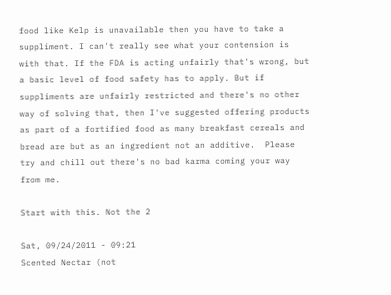food like Kelp is unavailable then you have to take a suppliment. I can't really see what your contension is with that. If the FDA is acting unfairly that's wrong, but a basic level of food safety has to apply. But if suppliments are unfairly restricted and there's no other way of solving that, then I've suggested offering products as part of a fortified food as many breakfast cereals and bread are but as an ingredient not an additive.  Please try and chill out there's no bad karma coming your way from me.

Start with this. Not the 2

Sat, 09/24/2011 - 09:21
Scented Nectar (not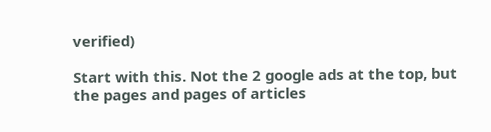verified)

Start with this. Not the 2 google ads at the top, but the pages and pages of articles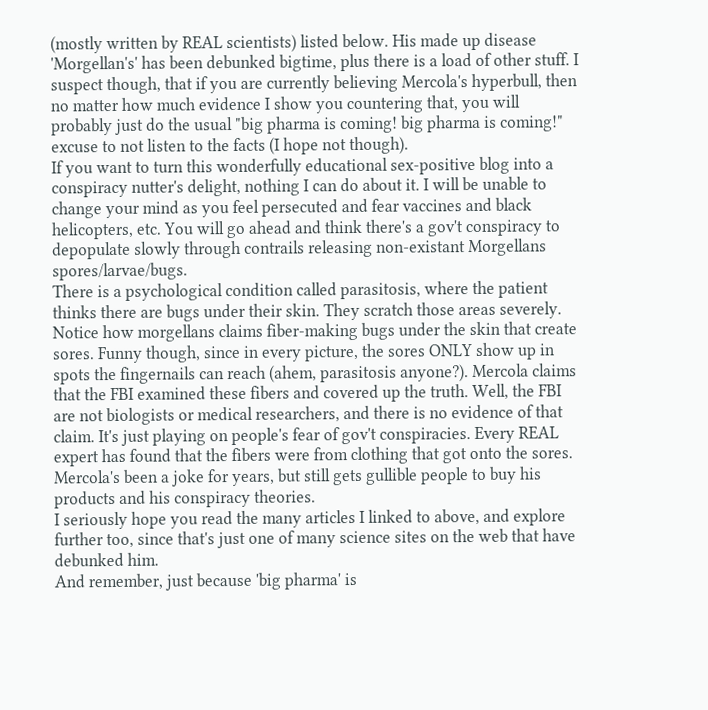(mostly written by REAL scientists) listed below. His made up disease 'Morgellan's' has been debunked bigtime, plus there is a load of other stuff. I suspect though, that if you are currently believing Mercola's hyperbull, then no matter how much evidence I show you countering that, you will probably just do the usual "big pharma is coming! big pharma is coming!" excuse to not listen to the facts (I hope not though).
If you want to turn this wonderfully educational sex-positive blog into a conspiracy nutter's delight, nothing I can do about it. I will be unable to change your mind as you feel persecuted and fear vaccines and black helicopters, etc. You will go ahead and think there's a gov't conspiracy to depopulate slowly through contrails releasing non-existant Morgellans spores/larvae/bugs.
There is a psychological condition called parasitosis, where the patient thinks there are bugs under their skin. They scratch those areas severely. Notice how morgellans claims fiber-making bugs under the skin that create sores. Funny though, since in every picture, the sores ONLY show up in spots the fingernails can reach (ahem, parasitosis anyone?). Mercola claims that the FBI examined these fibers and covered up the truth. Well, the FBI are not biologists or medical researchers, and there is no evidence of that claim. It's just playing on people's fear of gov't conspiracies. Every REAL expert has found that the fibers were from clothing that got onto the sores.
Mercola's been a joke for years, but still gets gullible people to buy his products and his conspiracy theories.
I seriously hope you read the many articles I linked to above, and explore further too, since that's just one of many science sites on the web that have debunked him.
And remember, just because 'big pharma' is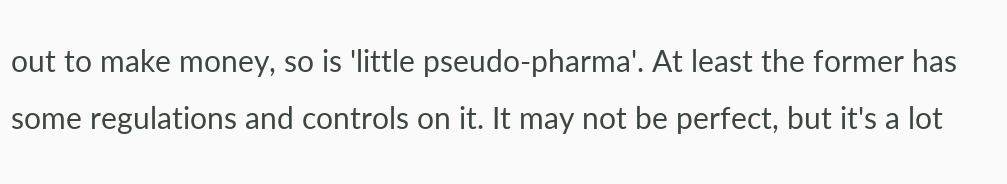out to make money, so is 'little pseudo-pharma'. At least the former has some regulations and controls on it. It may not be perfect, but it's a lot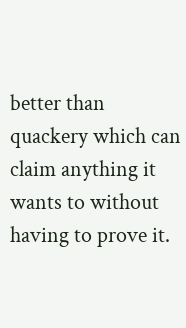better than quackery which can claim anything it wants to without having to prove it.